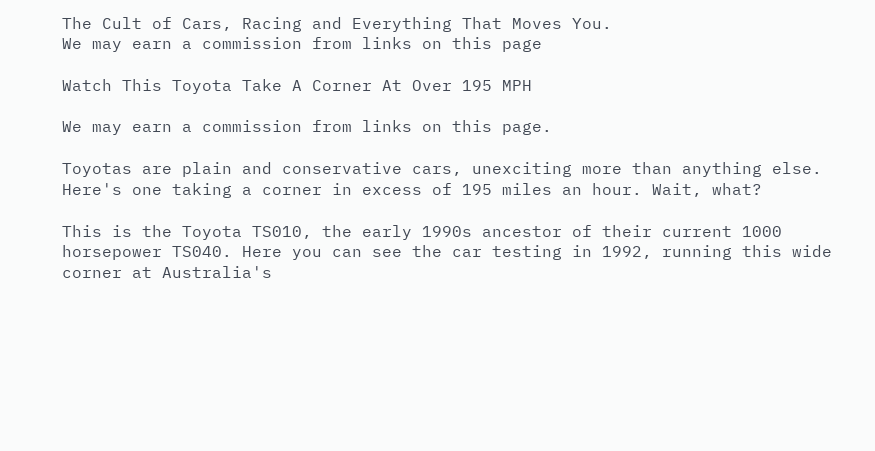The Cult of Cars, Racing and Everything That Moves You.
We may earn a commission from links on this page

Watch This Toyota Take A Corner At Over 195 MPH

We may earn a commission from links on this page.

Toyotas are plain and conservative cars, unexciting more than anything else. Here's one taking a corner in excess of 195 miles an hour. Wait, what?

This is the Toyota TS010, the early 1990s ancestor of their current 1000 horsepower TS040. Here you can see the car testing in 1992, running this wide corner at Australia's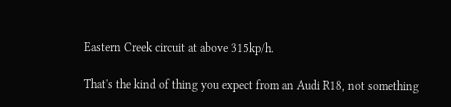Eastern Creek circuit at above 315kp/h.

That's the kind of thing you expect from an Audi R18, not something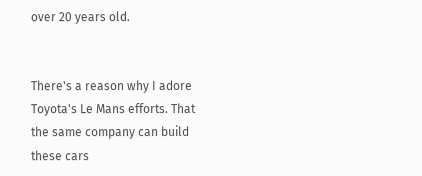over 20 years old.


There's a reason why I adore Toyota's Le Mans efforts. That the same company can build these cars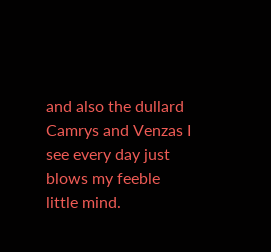and also the dullard Camrys and Venzas I see every day just blows my feeble little mind.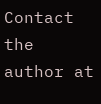Contact the author at